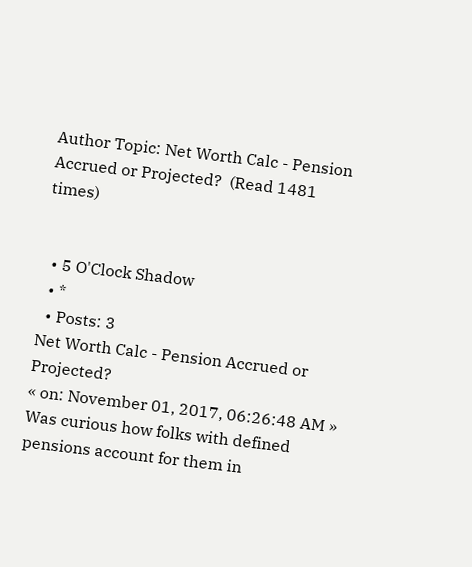Author Topic: Net Worth Calc - Pension Accrued or Projected?  (Read 1481 times)


  • 5 O'Clock Shadow
  • *
  • Posts: 3
Net Worth Calc - Pension Accrued or Projected?
« on: November 01, 2017, 06:26:48 AM »
Was curious how folks with defined pensions account for them in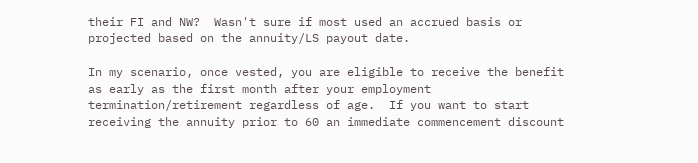their FI and NW?  Wasn't sure if most used an accrued basis or projected based on the annuity/LS payout date.

In my scenario, once vested, you are eligible to receive the benefit as early as the first month after your employment termination/retirement regardless of age.  If you want to start receiving the annuity prior to 60 an immediate commencement discount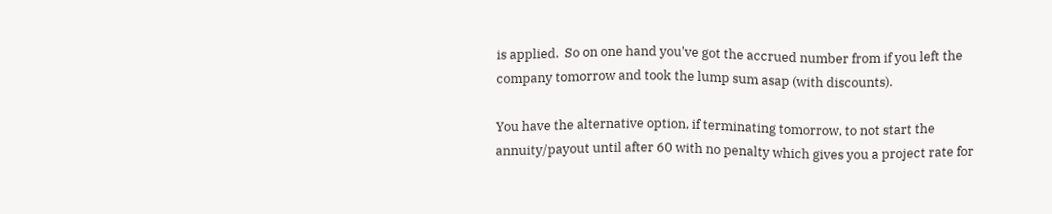is applied.  So on one hand you've got the accrued number from if you left the company tomorrow and took the lump sum asap (with discounts).

You have the alternative option, if terminating tomorrow, to not start the annuity/payout until after 60 with no penalty which gives you a project rate for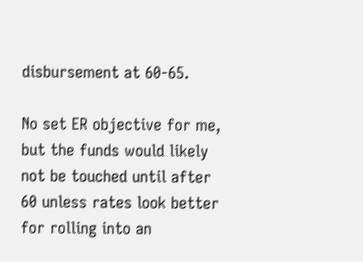disbursement at 60-65.

No set ER objective for me, but the funds would likely not be touched until after 60 unless rates look better for rolling into an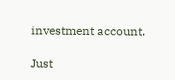investment account.

Just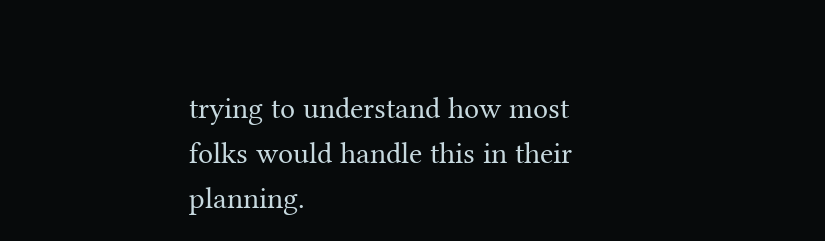trying to understand how most folks would handle this in their planning.